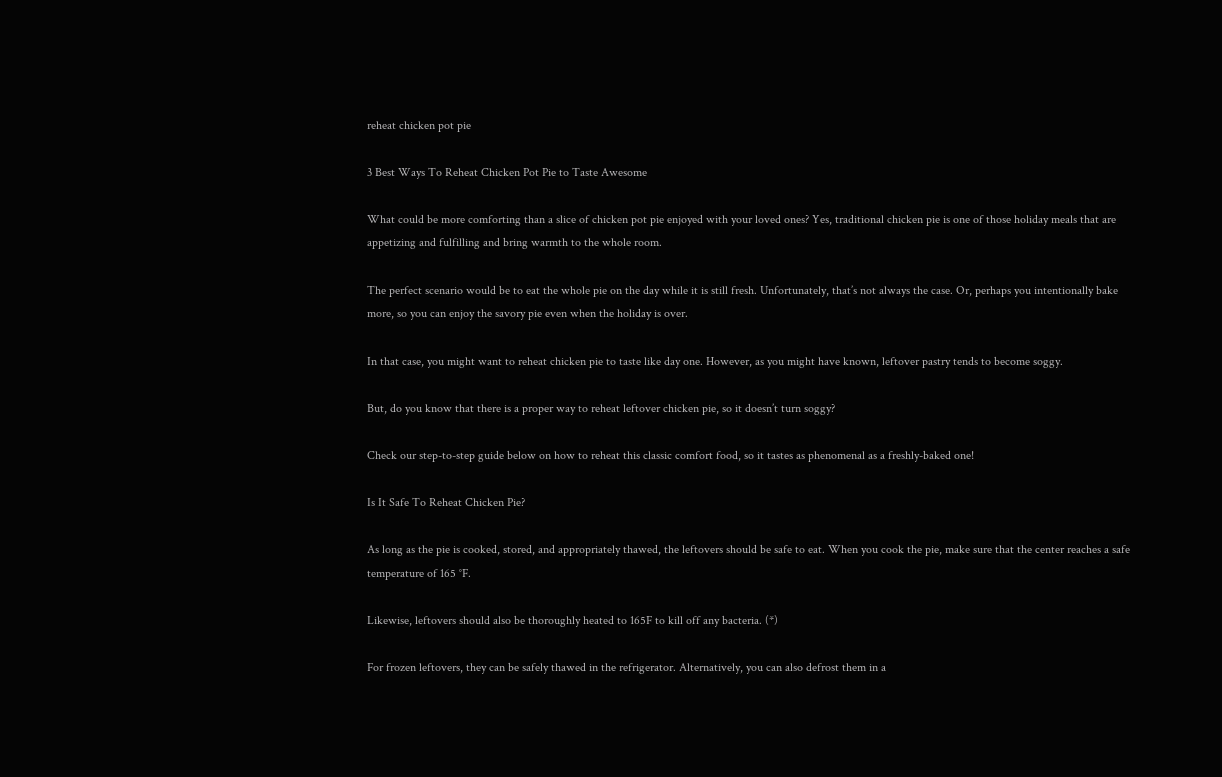reheat chicken pot pie

3 Best Ways To Reheat Chicken Pot Pie to Taste Awesome

What could be more comforting than a slice of chicken pot pie enjoyed with your loved ones? Yes, traditional chicken pie is one of those holiday meals that are appetizing and fulfilling and bring warmth to the whole room.

The perfect scenario would be to eat the whole pie on the day while it is still fresh. Unfortunately, that’s not always the case. Or, perhaps you intentionally bake more, so you can enjoy the savory pie even when the holiday is over.

In that case, you might want to reheat chicken pie to taste like day one. However, as you might have known, leftover pastry tends to become soggy.

But, do you know that there is a proper way to reheat leftover chicken pie, so it doesn’t turn soggy?

Check our step-to-step guide below on how to reheat this classic comfort food, so it tastes as phenomenal as a freshly-baked one!

Is It Safe To Reheat Chicken Pie?

As long as the pie is cooked, stored, and appropriately thawed, the leftovers should be safe to eat. When you cook the pie, make sure that the center reaches a safe temperature of 165 °F.

Likewise, leftovers should also be thoroughly heated to 165F to kill off any bacteria. (*)

For frozen leftovers, they can be safely thawed in the refrigerator. Alternatively, you can also defrost them in a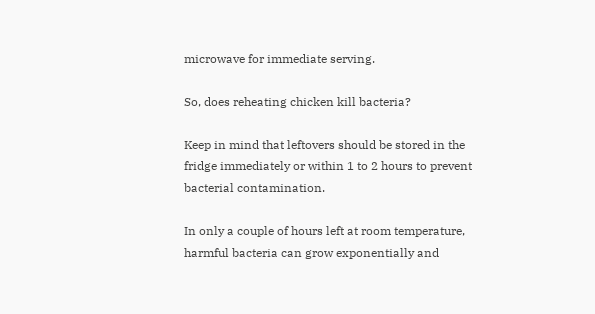microwave for immediate serving.

So, does reheating chicken kill bacteria?

Keep in mind that leftovers should be stored in the fridge immediately or within 1 to 2 hours to prevent bacterial contamination.

In only a couple of hours left at room temperature, harmful bacteria can grow exponentially and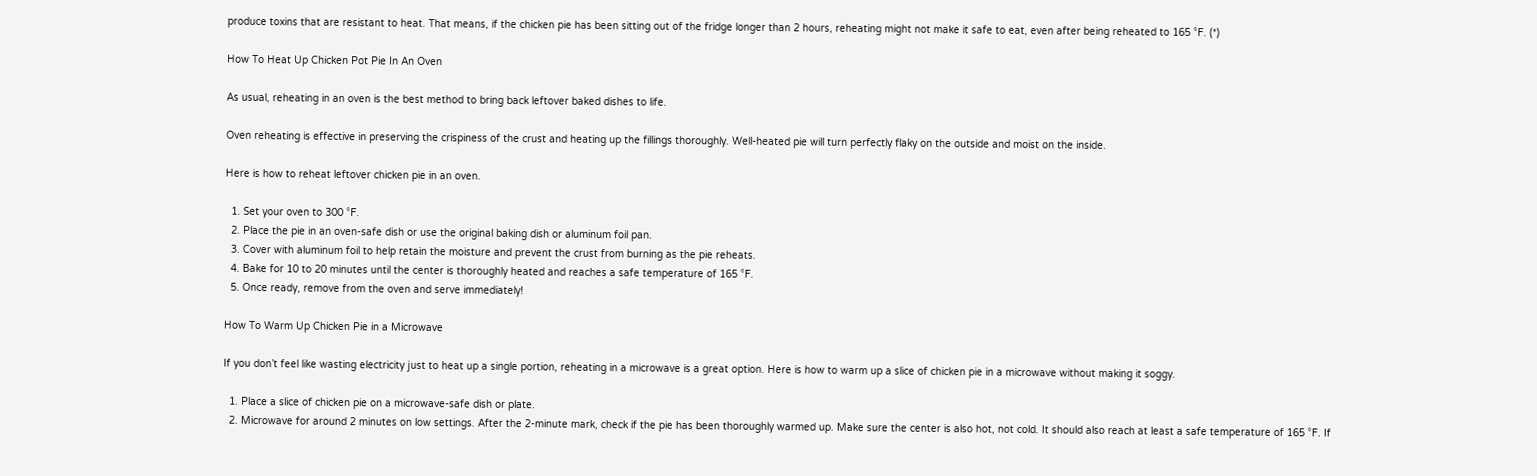produce toxins that are resistant to heat. That means, if the chicken pie has been sitting out of the fridge longer than 2 hours, reheating might not make it safe to eat, even after being reheated to 165 °F. (*)

How To Heat Up Chicken Pot Pie In An Oven

As usual, reheating in an oven is the best method to bring back leftover baked dishes to life.

Oven reheating is effective in preserving the crispiness of the crust and heating up the fillings thoroughly. Well-heated pie will turn perfectly flaky on the outside and moist on the inside.

Here is how to reheat leftover chicken pie in an oven.

  1. Set your oven to 300 °F.
  2. Place the pie in an oven-safe dish or use the original baking dish or aluminum foil pan.
  3. Cover with aluminum foil to help retain the moisture and prevent the crust from burning as the pie reheats.
  4. Bake for 10 to 20 minutes until the center is thoroughly heated and reaches a safe temperature of 165 °F.
  5. Once ready, remove from the oven and serve immediately!

How To Warm Up Chicken Pie in a Microwave

If you don’t feel like wasting electricity just to heat up a single portion, reheating in a microwave is a great option. Here is how to warm up a slice of chicken pie in a microwave without making it soggy.

  1. Place a slice of chicken pie on a microwave-safe dish or plate.
  2. Microwave for around 2 minutes on low settings. After the 2-minute mark, check if the pie has been thoroughly warmed up. Make sure the center is also hot, not cold. It should also reach at least a safe temperature of 165 °F. If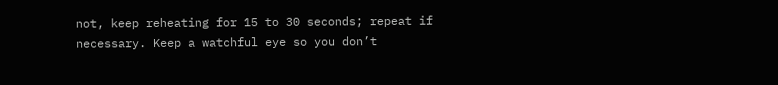not, keep reheating for 15 to 30 seconds; repeat if necessary. Keep a watchful eye so you don’t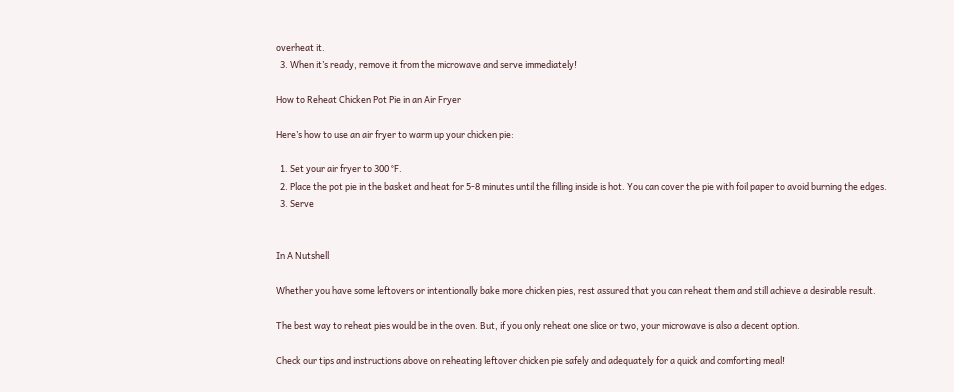overheat it.
  3. When it’s ready, remove it from the microwave and serve immediately!

How to Reheat Chicken Pot Pie in an Air Fryer

Here’s how to use an air fryer to warm up your chicken pie:

  1. Set your air fryer to 300 °F.
  2. Place the pot pie in the basket and heat for 5-8 minutes until the filling inside is hot. You can cover the pie with foil paper to avoid burning the edges.
  3. Serve


In A Nutshell

Whether you have some leftovers or intentionally bake more chicken pies, rest assured that you can reheat them and still achieve a desirable result.

The best way to reheat pies would be in the oven. But, if you only reheat one slice or two, your microwave is also a decent option.

Check our tips and instructions above on reheating leftover chicken pie safely and adequately for a quick and comforting meal!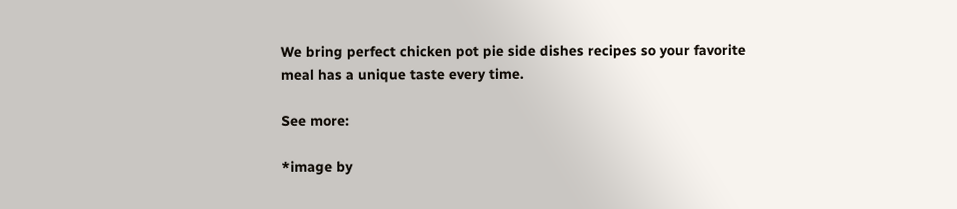We bring perfect chicken pot pie side dishes recipes so your favorite meal has a unique taste every time.

See more:

*image by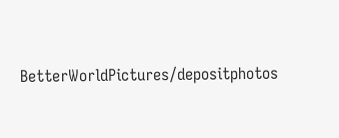BetterWorldPictures/depositphotos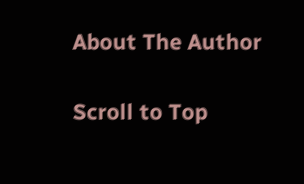About The Author

Scroll to Top